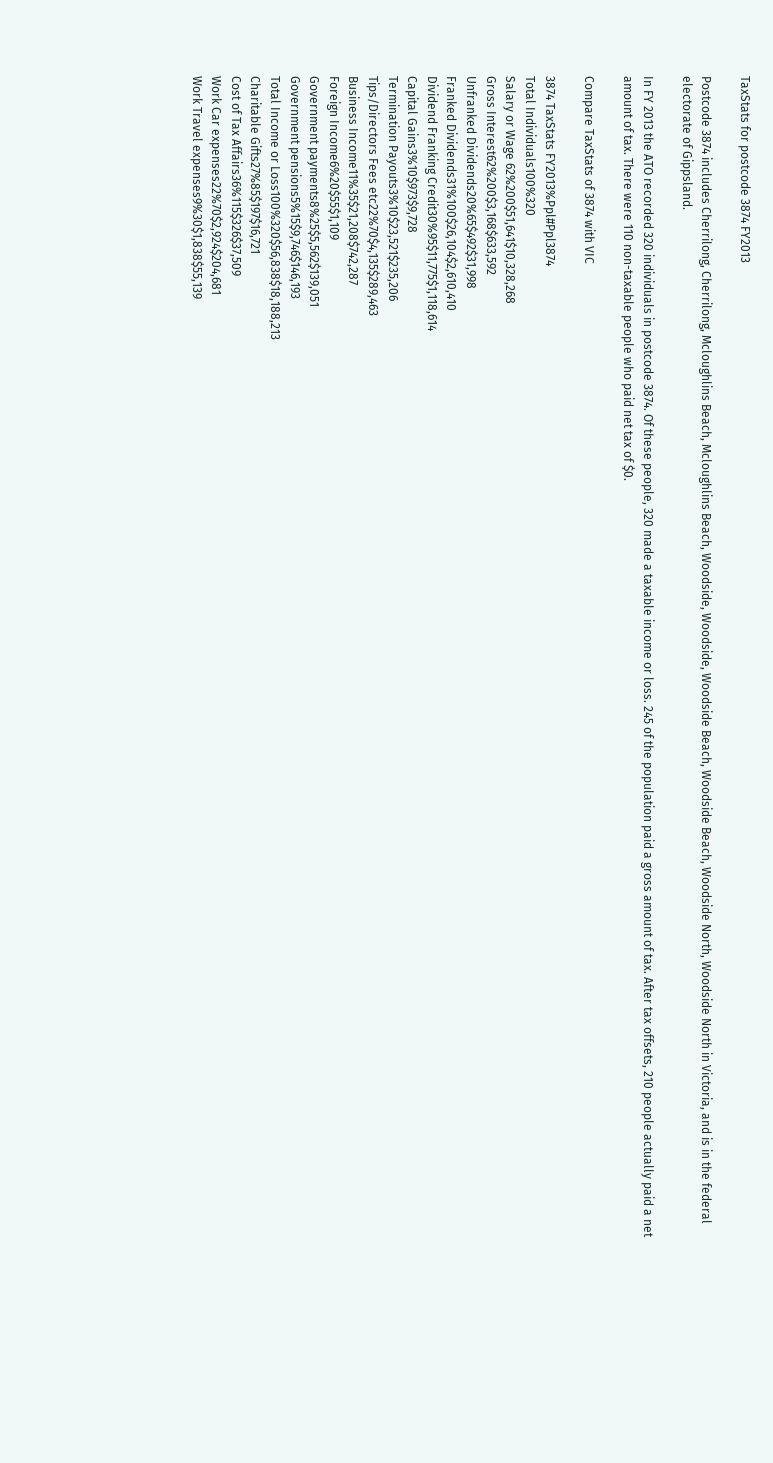TaxStats for postcode 3874 FY2013

Postcode 3874 includes Cherrilong, Cherrilong, Mcloughlins Beach, Mcloughlins Beach, Woodside, Woodside, Woodside Beach, Woodside Beach, Woodside North, Woodside North in Victoria, and is in the federal electorate of Gippsland.

In FY 2013 the ATO recorded 320 individuals in postcode 3874. Of these people, 320 made a taxable income or loss. 245 of the population paid a gross amount of tax. After tax offsets, 210 people actually paid a net amount of tax. There were 110 non-taxable people who paid net tax of $0.

Compare TaxStats of 3874 with VIC

3874 TaxStats FY2013%Ppl#Ppl3874
Total Individuals100%320
Salary or Wage 62%200$51,641$10,328,268
Gross Interest62%200$3,168$633,592
Unfranked Dividends20%65$492$31,998
Franked Dividends31%100$26,104$2,610,410
Dividend Franking Credit30%95$11,775$1,118,614
Capital Gains3%10$973$9,728
Termination Payouts3%10$23,521$235,206
Tips/Directors Fees etc22%70$4,135$289,463
Business Income11%35$21,208$742,287
Foreign Income6%20$55$1,109
Government payments8%25$5,562$139,051
Government pensions5%15$9,746$146,193
Total Income or Loss100%320$56,838$18,188,213
Charitable Gifts27%85$197$16,721
Cost of Tax Affairs36%115$326$37,509
Work Car expenses22%70$2,924$204,681
Work Travel expenses9%30$1,838$55,139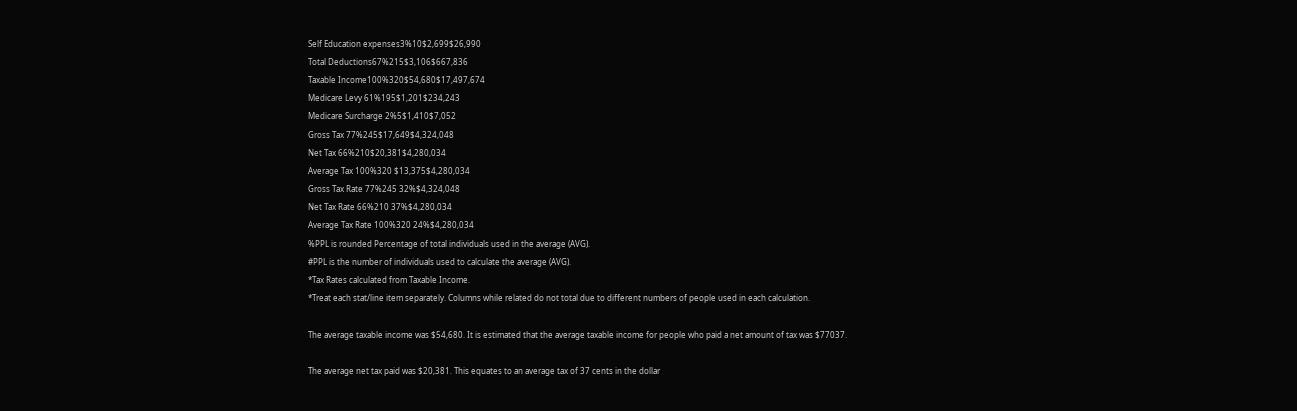Self Education expenses3%10$2,699$26,990
Total Deductions67%215$3,106$667,836
Taxable Income100%320$54,680$17,497,674
Medicare Levy 61%195$1,201$234,243
Medicare Surcharge 2%5$1,410$7,052
Gross Tax 77%245$17,649$4,324,048
Net Tax 66%210$20,381$4,280,034
Average Tax 100%320 $13,375$4,280,034
Gross Tax Rate 77%245 32%$4,324,048
Net Tax Rate 66%210 37%$4,280,034
Average Tax Rate 100%320 24%$4,280,034
%PPL is rounded Percentage of total individuals used in the average (AVG).
#PPL is the number of individuals used to calculate the average (AVG).
*Tax Rates calculated from Taxable Income.
*Treat each stat/line item separately. Columns while related do not total due to different numbers of people used in each calculation.

The average taxable income was $54,680. It is estimated that the average taxable income for people who paid a net amount of tax was $77037.

The average net tax paid was $20,381. This equates to an average tax of 37 cents in the dollar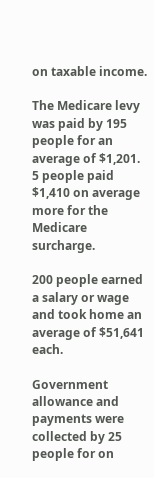on taxable income.

The Medicare levy was paid by 195 people for an average of $1,201. 5 people paid $1,410 on average more for the Medicare surcharge.

200 people earned a salary or wage and took home an average of $51,641 each.

Government allowance and payments were collected by 25 people for on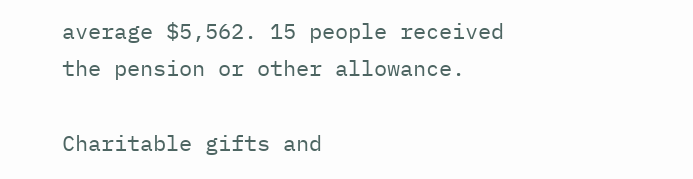average $5,562. 15 people received the pension or other allowance.

Charitable gifts and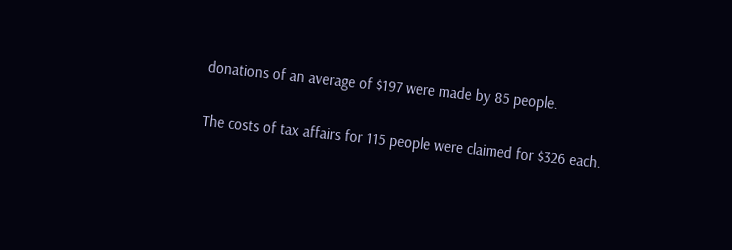donations of an average of $197 were made by 85 people.

The costs of tax affairs for 115 people were claimed for $326 each.